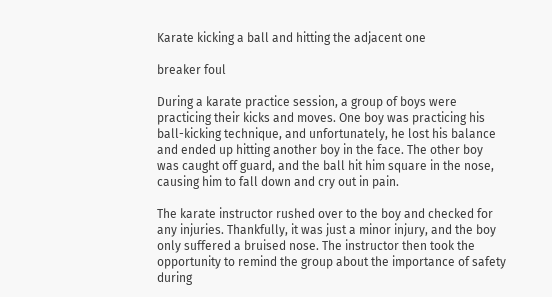Karate kicking a ball and hitting the adjacent one

breaker foul

During a karate practice session, a group of boys were practicing their kicks and moves. One boy was practicing his ball-kicking technique, and unfortunately, he lost his balance and ended up hitting another boy in the face. The other boy was caught off guard, and the ball hit him square in the nose, causing him to fall down and cry out in pain.

The karate instructor rushed over to the boy and checked for any injuries. Thankfully, it was just a minor injury, and the boy only suffered a bruised nose. The instructor then took the opportunity to remind the group about the importance of safety during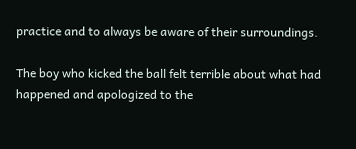practice and to always be aware of their surroundings.

The boy who kicked the ball felt terrible about what had happened and apologized to the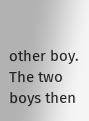other boy. The two boys then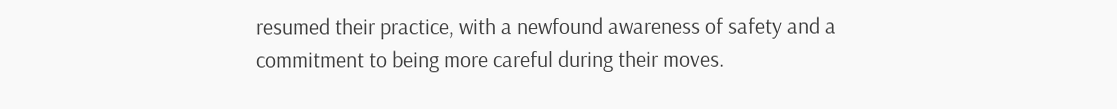resumed their practice, with a newfound awareness of safety and a commitment to being more careful during their moves.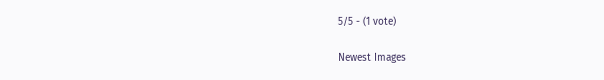5/5 - (1 vote)

Newest Images